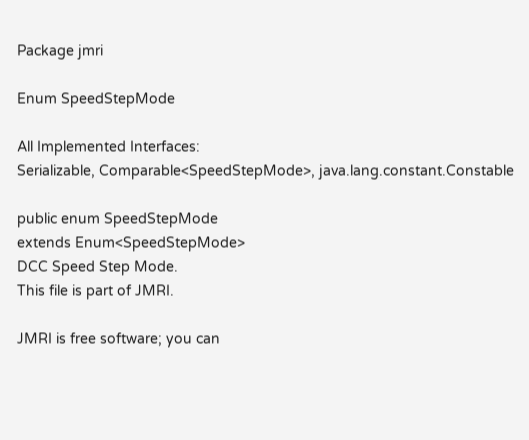Package jmri

Enum SpeedStepMode

All Implemented Interfaces:
Serializable, Comparable<SpeedStepMode>, java.lang.constant.Constable

public enum SpeedStepMode
extends Enum<SpeedStepMode>
DCC Speed Step Mode.
This file is part of JMRI.

JMRI is free software; you can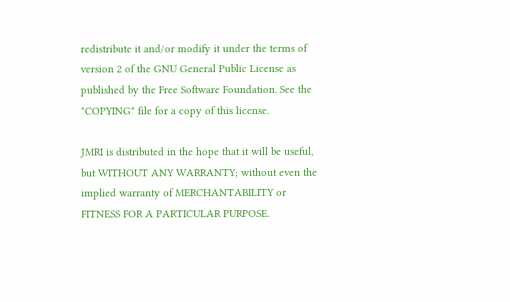redistribute it and/or modify it under the terms of version 2 of the GNU General Public License as published by the Free Software Foundation. See the "COPYING" file for a copy of this license.

JMRI is distributed in the hope that it will be useful, but WITHOUT ANY WARRANTY; without even the implied warranty of MERCHANTABILITY or FITNESS FOR A PARTICULAR PURPOSE.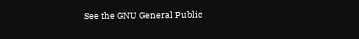See the GNU General Public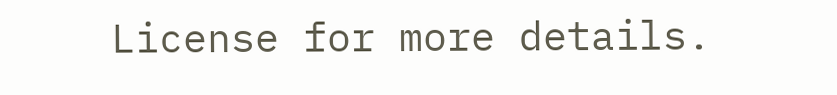License for more details.